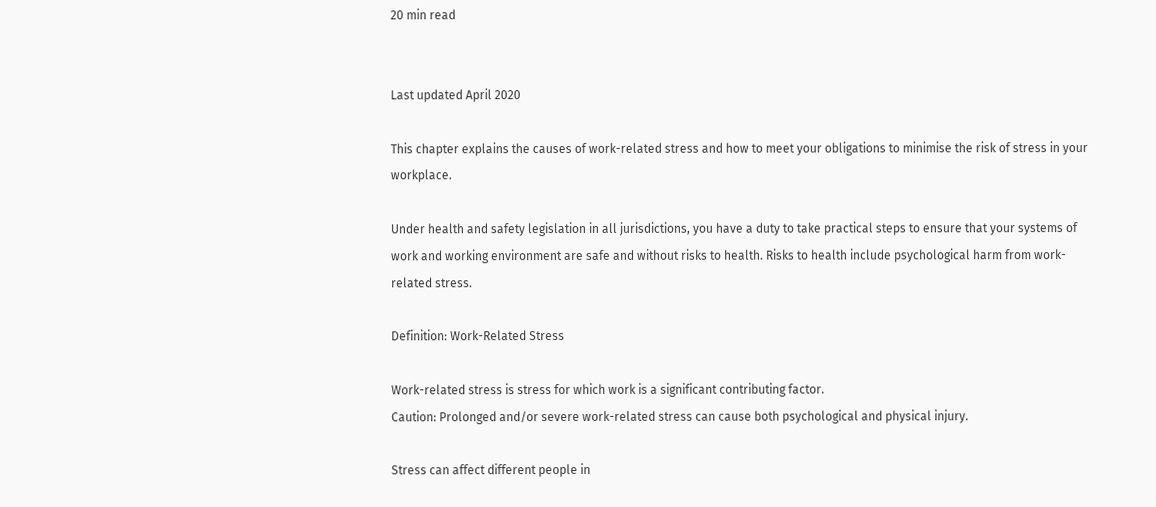20 min read


Last updated April 2020

This chapter explains the causes of work-related stress and how to meet your obligations to minimise the risk of stress in your workplace.

Under health and safety legislation in all jurisdictions, you have a duty to take practical steps to ensure that your systems of work and working environment are safe and without risks to health. Risks to health include psychological harm from work-related stress.

Definition: Work-Related Stress

Work-related stress is stress for which work is a significant contributing factor.
Caution: Prolonged and/or severe work-related stress can cause both psychological and physical injury.

Stress can affect different people in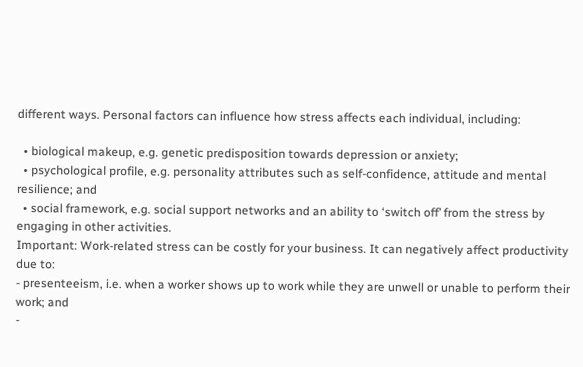different ways. Personal factors can influence how stress affects each individual, including:

  • biological makeup, e.g. genetic predisposition towards depression or anxiety;
  • psychological profile, e.g. personality attributes such as self-confidence, attitude and mental resilience; and
  • social framework, e.g. social support networks and an ability to ‘switch off’ from the stress by engaging in other activities.
Important: Work-related stress can be costly for your business. It can negatively affect productivity due to:
- presenteeism, i.e. when a worker shows up to work while they are unwell or unable to perform their work; and
-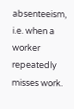absenteeism, i.e. when a worker repeatedly misses work.